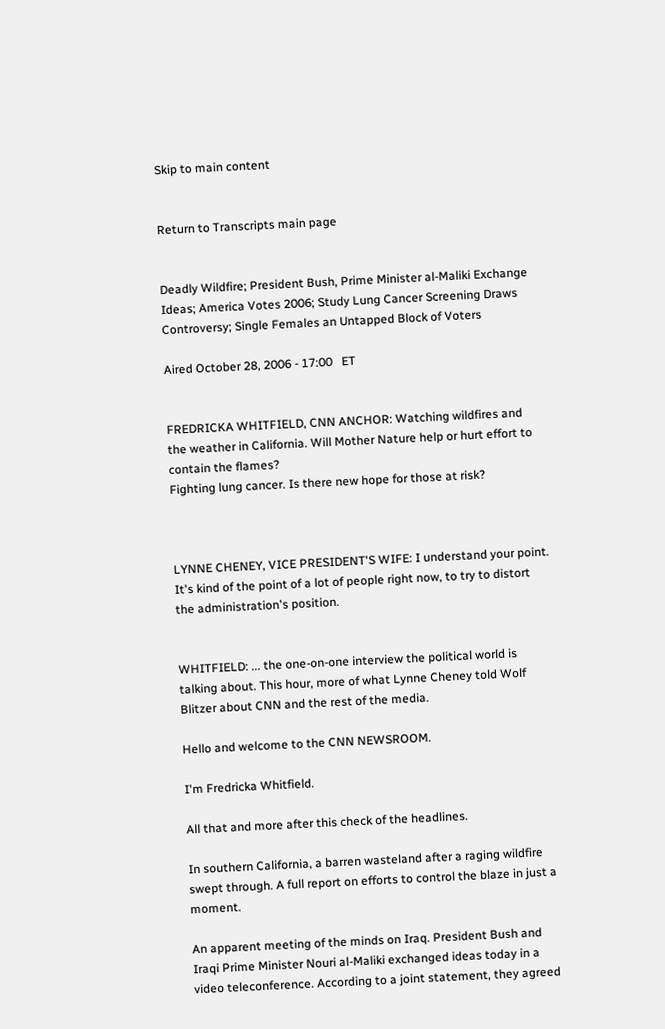Skip to main content


Return to Transcripts main page


Deadly Wildfire; President Bush, Prime Minister al-Maliki Exchange Ideas; America Votes 2006; Study Lung Cancer Screening Draws Controversy; Single Females an Untapped Block of Voters

Aired October 28, 2006 - 17:00   ET


FREDRICKA WHITFIELD, CNN ANCHOR: Watching wildfires and the weather in California. Will Mother Nature help or hurt effort to contain the flames?
Fighting lung cancer. Is there new hope for those at risk?



LYNNE CHENEY, VICE PRESIDENT'S WIFE: I understand your point. It's kind of the point of a lot of people right now, to try to distort the administration's position.


WHITFIELD: ... the one-on-one interview the political world is talking about. This hour, more of what Lynne Cheney told Wolf Blitzer about CNN and the rest of the media.

Hello and welcome to the CNN NEWSROOM.

I'm Fredricka Whitfield.

All that and more after this check of the headlines.

In southern California, a barren wasteland after a raging wildfire swept through. A full report on efforts to control the blaze in just a moment.

An apparent meeting of the minds on Iraq. President Bush and Iraqi Prime Minister Nouri al-Maliki exchanged ideas today in a video teleconference. According to a joint statement, they agreed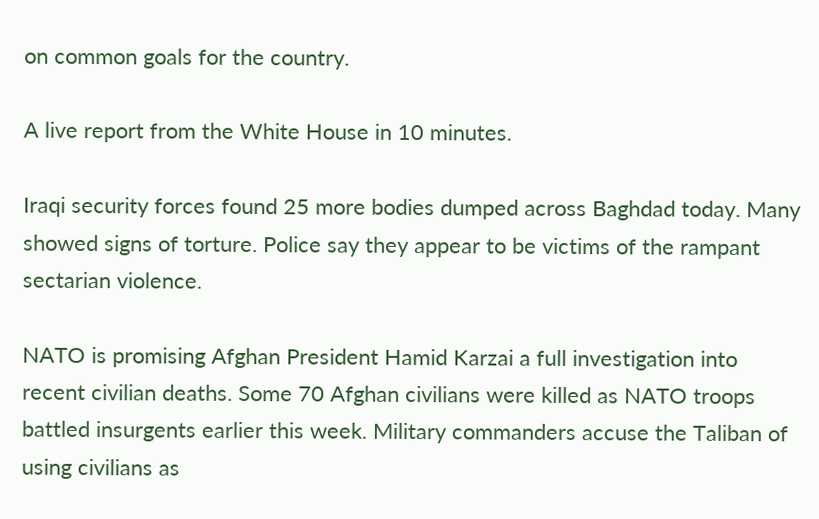on common goals for the country.

A live report from the White House in 10 minutes.

Iraqi security forces found 25 more bodies dumped across Baghdad today. Many showed signs of torture. Police say they appear to be victims of the rampant sectarian violence.

NATO is promising Afghan President Hamid Karzai a full investigation into recent civilian deaths. Some 70 Afghan civilians were killed as NATO troops battled insurgents earlier this week. Military commanders accuse the Taliban of using civilians as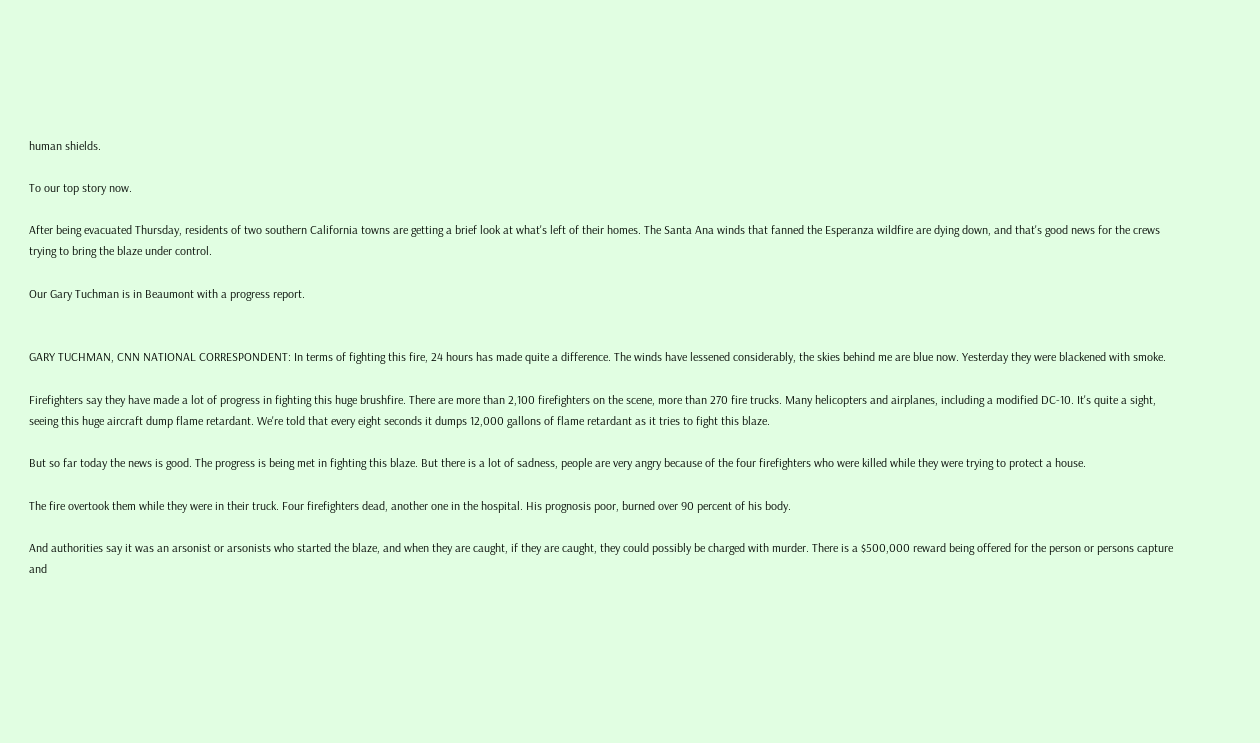human shields.

To our top story now.

After being evacuated Thursday, residents of two southern California towns are getting a brief look at what's left of their homes. The Santa Ana winds that fanned the Esperanza wildfire are dying down, and that's good news for the crews trying to bring the blaze under control.

Our Gary Tuchman is in Beaumont with a progress report.


GARY TUCHMAN, CNN NATIONAL CORRESPONDENT: In terms of fighting this fire, 24 hours has made quite a difference. The winds have lessened considerably, the skies behind me are blue now. Yesterday they were blackened with smoke.

Firefighters say they have made a lot of progress in fighting this huge brushfire. There are more than 2,100 firefighters on the scene, more than 270 fire trucks. Many helicopters and airplanes, including a modified DC-10. It's quite a sight, seeing this huge aircraft dump flame retardant. We're told that every eight seconds it dumps 12,000 gallons of flame retardant as it tries to fight this blaze.

But so far today the news is good. The progress is being met in fighting this blaze. But there is a lot of sadness, people are very angry because of the four firefighters who were killed while they were trying to protect a house.

The fire overtook them while they were in their truck. Four firefighters dead, another one in the hospital. His prognosis poor, burned over 90 percent of his body.

And authorities say it was an arsonist or arsonists who started the blaze, and when they are caught, if they are caught, they could possibly be charged with murder. There is a $500,000 reward being offered for the person or persons capture and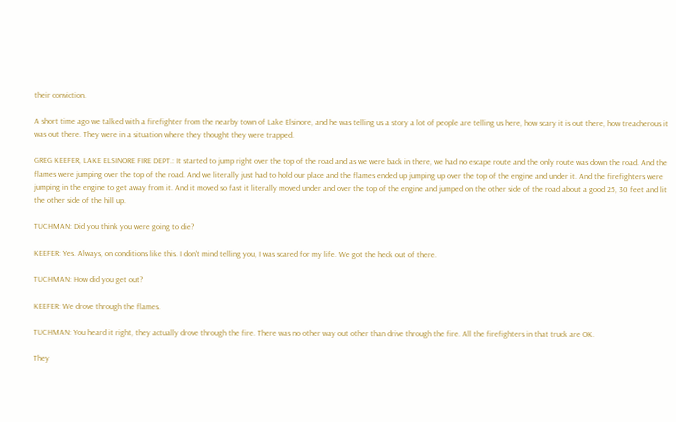their conviction.

A short time ago we talked with a firefighter from the nearby town of Lake Elsinore, and he was telling us a story a lot of people are telling us here, how scary it is out there, how treacherous it was out there. They were in a situation where they thought they were trapped.

GREG KEEFER, LAKE ELSINORE FIRE DEPT.: It started to jump right over the top of the road and as we were back in there, we had no escape route and the only route was down the road. And the flames were jumping over the top of the road. And we literally just had to hold our place and the flames ended up jumping up over the top of the engine and under it. And the firefighters were jumping in the engine to get away from it. And it moved so fast it literally moved under and over the top of the engine and jumped on the other side of the road about a good 25, 30 feet and lit the other side of the hill up.

TUCHMAN: Did you think you were going to die?

KEEFER: Yes. Always, on conditions like this. I don't mind telling you, I was scared for my life. We got the heck out of there.

TUCHMAN: How did you get out?

KEEFER: We drove through the flames.

TUCHMAN: You heard it right, they actually drove through the fire. There was no other way out other than drive through the fire. All the firefighters in that truck are OK.

They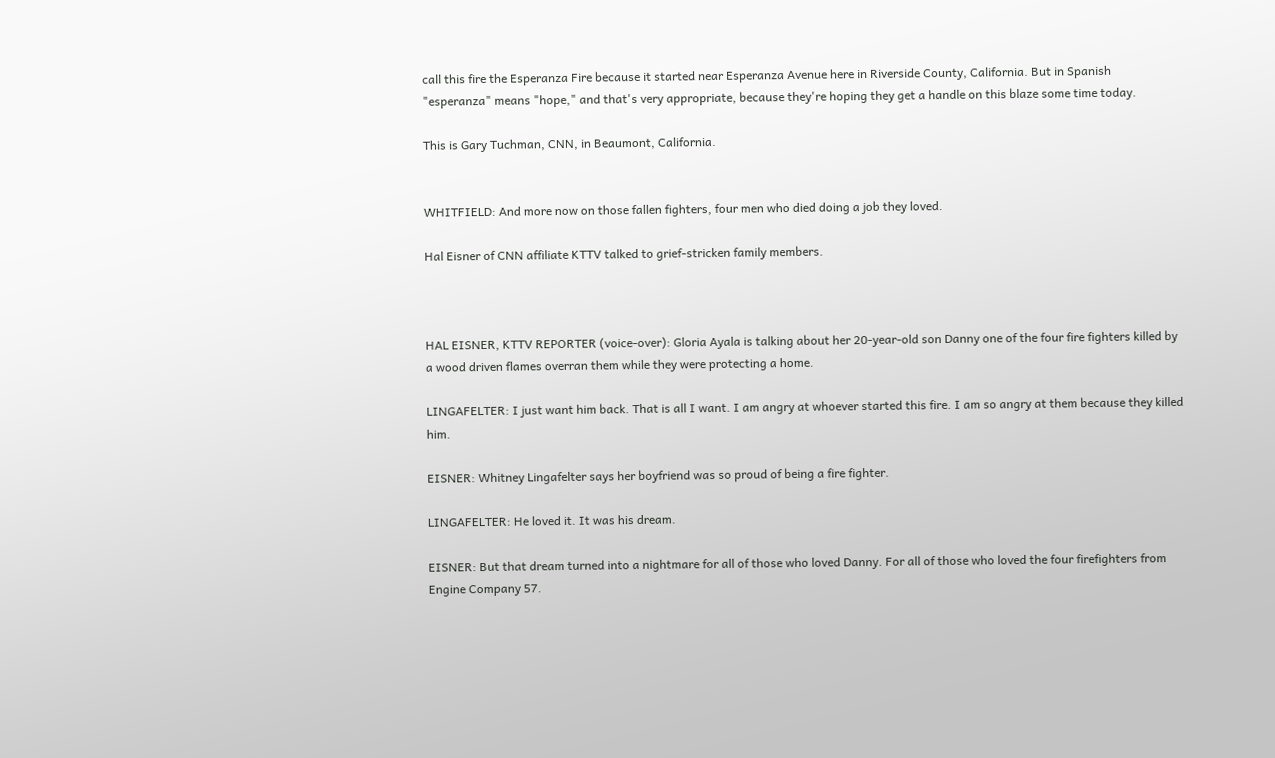call this fire the Esperanza Fire because it started near Esperanza Avenue here in Riverside County, California. But in Spanish "esperanza" means "hope," and that's very appropriate, because they're hoping they get a handle on this blaze some time today.

This is Gary Tuchman, CNN, in Beaumont, California.


WHITFIELD: And more now on those fallen fighters, four men who died doing a job they loved.

Hal Eisner of CNN affiliate KTTV talked to grief-stricken family members.



HAL EISNER, KTTV REPORTER (voice-over): Gloria Ayala is talking about her 20-year-old son Danny one of the four fire fighters killed by a wood driven flames overran them while they were protecting a home.

LINGAFELTER: I just want him back. That is all I want. I am angry at whoever started this fire. I am so angry at them because they killed him.

EISNER: Whitney Lingafelter says her boyfriend was so proud of being a fire fighter.

LINGAFELTER: He loved it. It was his dream.

EISNER: But that dream turned into a nightmare for all of those who loved Danny. For all of those who loved the four firefighters from Engine Company 57.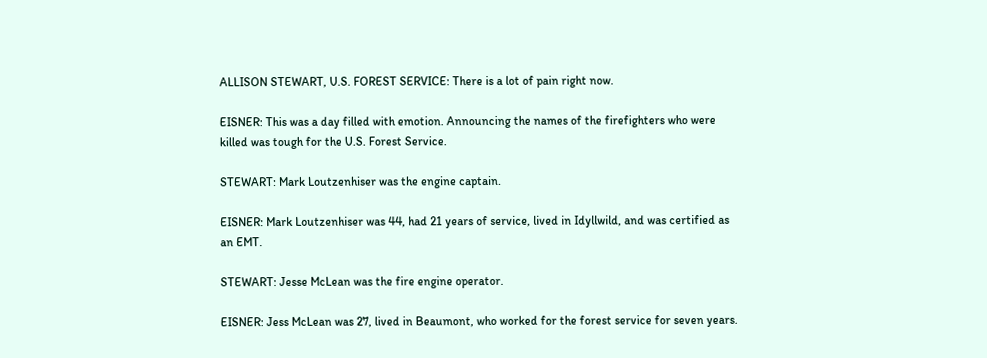ALLISON STEWART, U.S. FOREST SERVICE: There is a lot of pain right now.

EISNER: This was a day filled with emotion. Announcing the names of the firefighters who were killed was tough for the U.S. Forest Service.

STEWART: Mark Loutzenhiser was the engine captain.

EISNER: Mark Loutzenhiser was 44, had 21 years of service, lived in Idyllwild, and was certified as an EMT.

STEWART: Jesse McLean was the fire engine operator.

EISNER: Jess McLean was 27, lived in Beaumont, who worked for the forest service for seven years.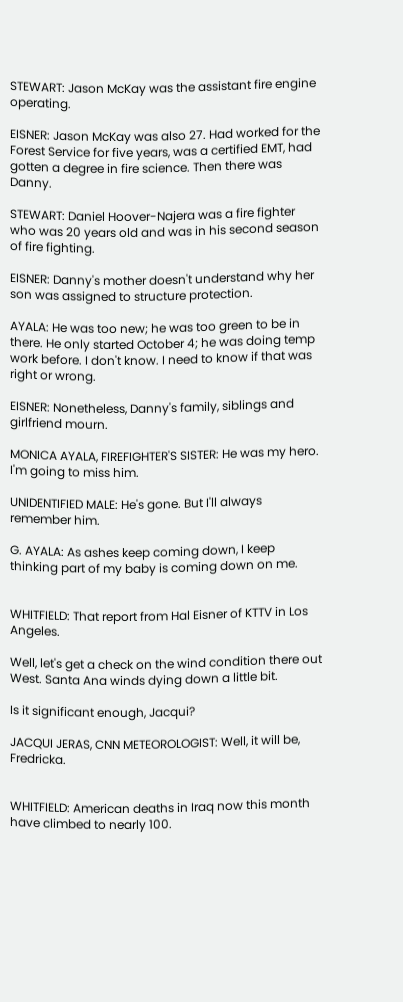STEWART: Jason McKay was the assistant fire engine operating.

EISNER: Jason McKay was also 27. Had worked for the Forest Service for five years, was a certified EMT, had gotten a degree in fire science. Then there was Danny.

STEWART: Daniel Hoover-Najera was a fire fighter who was 20 years old and was in his second season of fire fighting.

EISNER: Danny's mother doesn't understand why her son was assigned to structure protection.

AYALA: He was too new; he was too green to be in there. He only started October 4; he was doing temp work before. I don't know. I need to know if that was right or wrong.

EISNER: Nonetheless, Danny's family, siblings and girlfriend mourn.

MONICA AYALA, FIREFIGHTER'S SISTER: He was my hero. I'm going to miss him.

UNIDENTIFIED MALE: He's gone. But I'll always remember him.

G. AYALA: As ashes keep coming down, I keep thinking part of my baby is coming down on me.


WHITFIELD: That report from Hal Eisner of KTTV in Los Angeles.

Well, let's get a check on the wind condition there out West. Santa Ana winds dying down a little bit.

Is it significant enough, Jacqui?

JACQUI JERAS, CNN METEOROLOGIST: Well, it will be, Fredricka.


WHITFIELD: American deaths in Iraq now this month have climbed to nearly 100.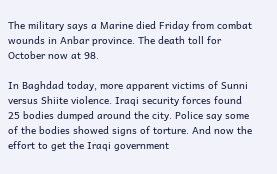The military says a Marine died Friday from combat wounds in Anbar province. The death toll for October now at 98.

In Baghdad today, more apparent victims of Sunni versus Shiite violence. Iraqi security forces found 25 bodies dumped around the city. Police say some of the bodies showed signs of torture. And now the effort to get the Iraqi government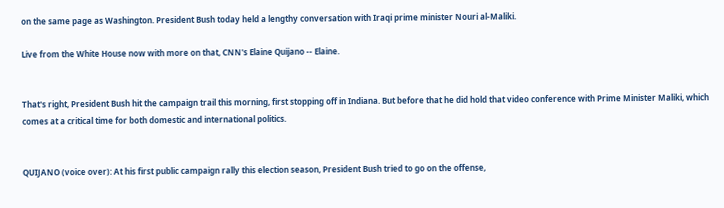on the same page as Washington. President Bush today held a lengthy conversation with Iraqi prime minister Nouri al-Maliki.

Live from the White House now with more on that, CNN's Elaine Quijano -- Elaine.


That's right, President Bush hit the campaign trail this morning, first stopping off in Indiana. But before that he did hold that video conference with Prime Minister Maliki, which comes at a critical time for both domestic and international politics.


QUIJANO (voice over): At his first public campaign rally this election season, President Bush tried to go on the offense,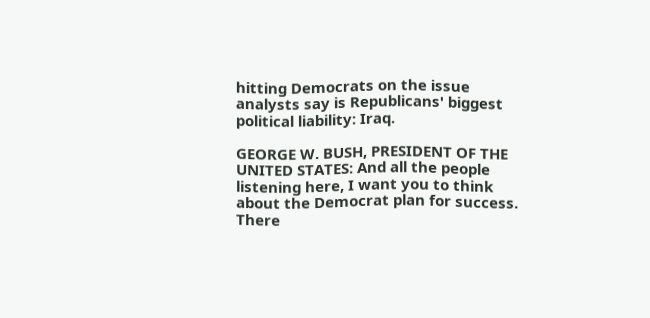hitting Democrats on the issue analysts say is Republicans' biggest political liability: Iraq.

GEORGE W. BUSH, PRESIDENT OF THE UNITED STATES: And all the people listening here, I want you to think about the Democrat plan for success. There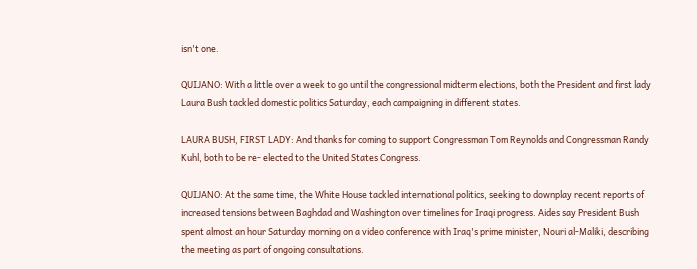isn't one.

QUIJANO: With a little over a week to go until the congressional midterm elections, both the President and first lady Laura Bush tackled domestic politics Saturday, each campaigning in different states.

LAURA BUSH, FIRST LADY: And thanks for coming to support Congressman Tom Reynolds and Congressman Randy Kuhl, both to be re- elected to the United States Congress.

QUIJANO: At the same time, the White House tackled international politics, seeking to downplay recent reports of increased tensions between Baghdad and Washington over timelines for Iraqi progress. Aides say President Bush spent almost an hour Saturday morning on a video conference with Iraq's prime minister, Nouri al-Maliki, describing the meeting as part of ongoing consultations.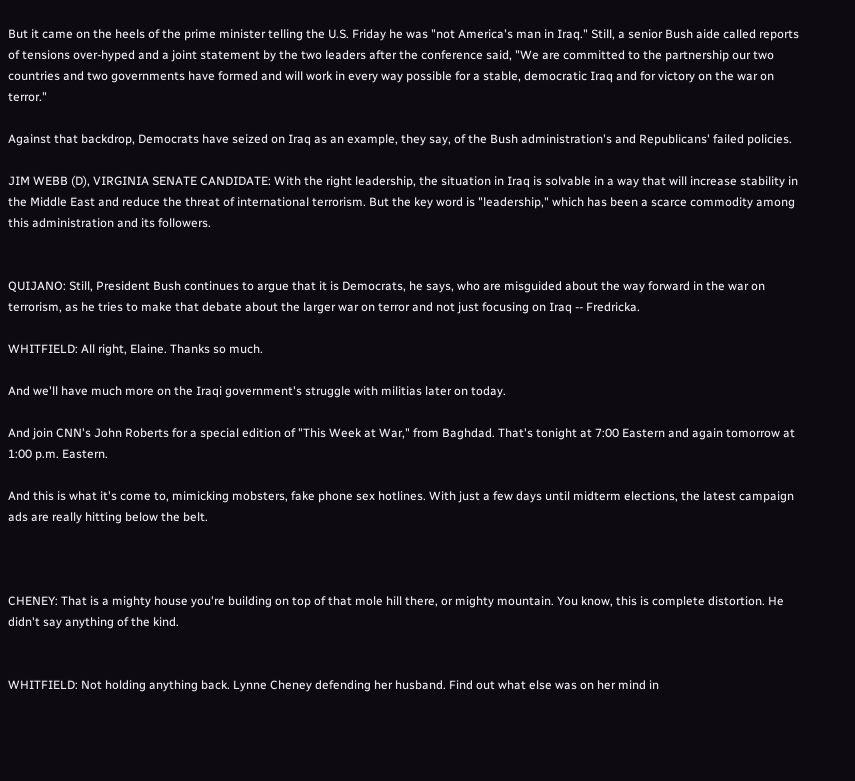But it came on the heels of the prime minister telling the U.S. Friday he was "not America's man in Iraq." Still, a senior Bush aide called reports of tensions over-hyped and a joint statement by the two leaders after the conference said, "We are committed to the partnership our two countries and two governments have formed and will work in every way possible for a stable, democratic Iraq and for victory on the war on terror."

Against that backdrop, Democrats have seized on Iraq as an example, they say, of the Bush administration's and Republicans' failed policies.

JIM WEBB (D), VIRGINIA SENATE CANDIDATE: With the right leadership, the situation in Iraq is solvable in a way that will increase stability in the Middle East and reduce the threat of international terrorism. But the key word is "leadership," which has been a scarce commodity among this administration and its followers.


QUIJANO: Still, President Bush continues to argue that it is Democrats, he says, who are misguided about the way forward in the war on terrorism, as he tries to make that debate about the larger war on terror and not just focusing on Iraq -- Fredricka.

WHITFIELD: All right, Elaine. Thanks so much.

And we'll have much more on the Iraqi government's struggle with militias later on today.

And join CNN's John Roberts for a special edition of "This Week at War," from Baghdad. That's tonight at 7:00 Eastern and again tomorrow at 1:00 p.m. Eastern.

And this is what it's come to, mimicking mobsters, fake phone sex hotlines. With just a few days until midterm elections, the latest campaign ads are really hitting below the belt.



CHENEY: That is a mighty house you're building on top of that mole hill there, or mighty mountain. You know, this is complete distortion. He didn't say anything of the kind.


WHITFIELD: Not holding anything back. Lynne Cheney defending her husband. Find out what else was on her mind in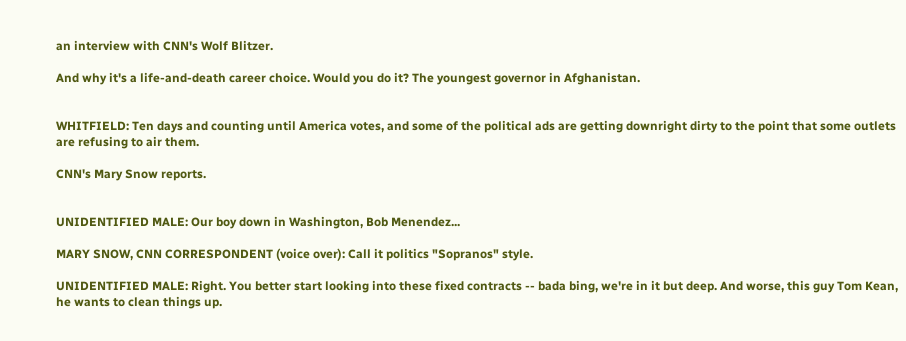an interview with CNN's Wolf Blitzer.

And why it's a life-and-death career choice. Would you do it? The youngest governor in Afghanistan.


WHITFIELD: Ten days and counting until America votes, and some of the political ads are getting downright dirty to the point that some outlets are refusing to air them.

CNN's Mary Snow reports.


UNIDENTIFIED MALE: Our boy down in Washington, Bob Menendez...

MARY SNOW, CNN CORRESPONDENT (voice over): Call it politics "Sopranos" style.

UNIDENTIFIED MALE: Right. You better start looking into these fixed contracts -- bada bing, we're in it but deep. And worse, this guy Tom Kean, he wants to clean things up.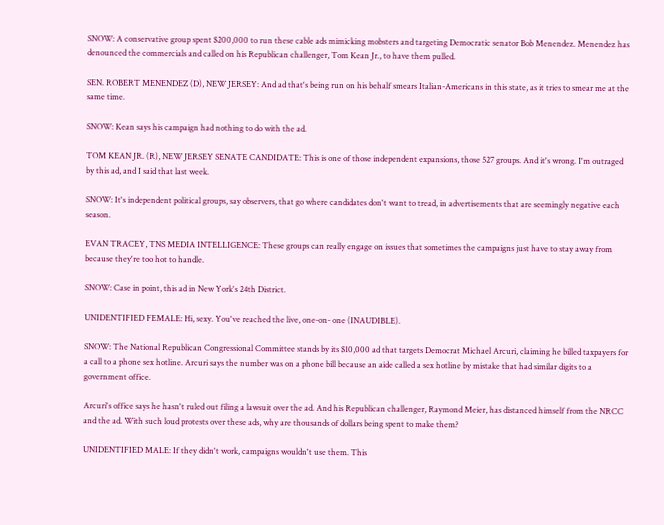SNOW: A conservative group spent $200,000 to run these cable ads mimicking mobsters and targeting Democratic senator Bob Menendez. Menendez has denounced the commercials and called on his Republican challenger, Tom Kean Jr., to have them pulled.

SEN. ROBERT MENENDEZ (D), NEW JERSEY: And ad that's being run on his behalf smears Italian-Americans in this state, as it tries to smear me at the same time.

SNOW: Kean says his campaign had nothing to do with the ad.

TOM KEAN JR. (R), NEW JERSEY SENATE CANDIDATE: This is one of those independent expansions, those 527 groups. And it's wrong. I'm outraged by this ad, and I said that last week.

SNOW: It's independent political groups, say observers, that go where candidates don't want to tread, in advertisements that are seemingly negative each season.

EVAN TRACEY, TNS MEDIA INTELLIGENCE: These groups can really engage on issues that sometimes the campaigns just have to stay away from because they're too hot to handle.

SNOW: Case in point, this ad in New York's 24th District.

UNIDENTIFIED FEMALE: Hi, sexy. You've reached the live, one-on- one (INAUDIBLE).

SNOW: The National Republican Congressional Committee stands by its $10,000 ad that targets Democrat Michael Arcuri, claiming he billed taxpayers for a call to a phone sex hotline. Arcuri says the number was on a phone bill because an aide called a sex hotline by mistake that had similar digits to a government office.

Arcuri's office says he hasn't ruled out filing a lawsuit over the ad. And his Republican challenger, Raymond Meier, has distanced himself from the NRCC and the ad. With such loud protests over these ads, why are thousands of dollars being spent to make them?

UNIDENTIFIED MALE: If they didn't work, campaigns wouldn't use them. This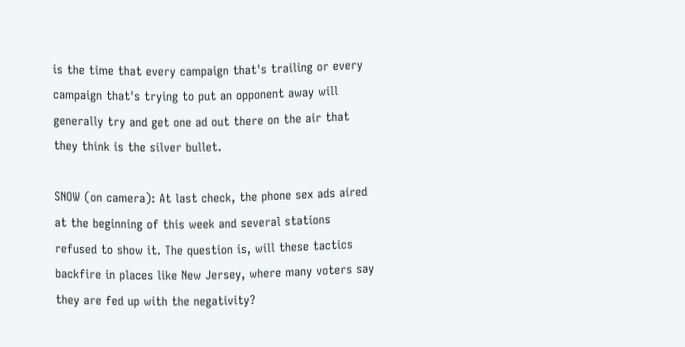is the time that every campaign that's trailing or every campaign that's trying to put an opponent away will generally try and get one ad out there on the air that they think is the silver bullet.

SNOW (on camera): At last check, the phone sex ads aired at the beginning of this week and several stations refused to show it. The question is, will these tactics backfire in places like New Jersey, where many voters say they are fed up with the negativity?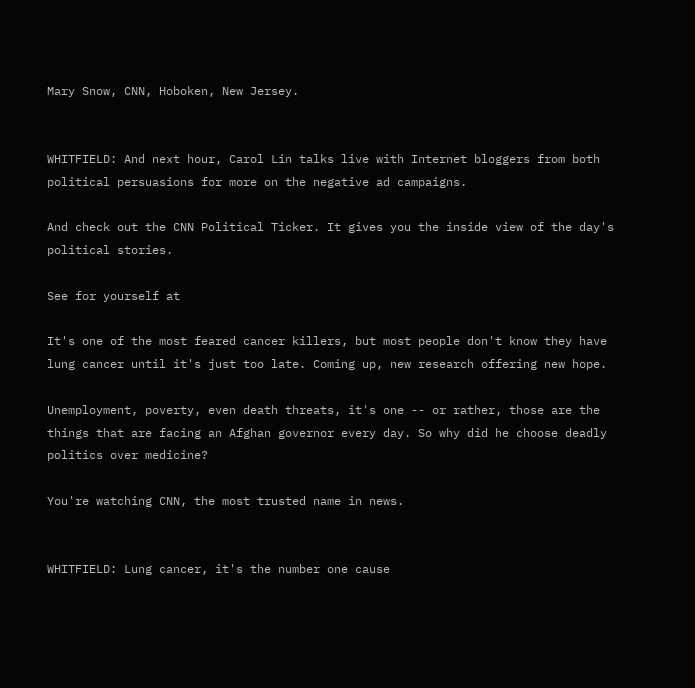Mary Snow, CNN, Hoboken, New Jersey.


WHITFIELD: And next hour, Carol Lin talks live with Internet bloggers from both political persuasions for more on the negative ad campaigns.

And check out the CNN Political Ticker. It gives you the inside view of the day's political stories.

See for yourself at

It's one of the most feared cancer killers, but most people don't know they have lung cancer until it's just too late. Coming up, new research offering new hope.

Unemployment, poverty, even death threats, it's one -- or rather, those are the things that are facing an Afghan governor every day. So why did he choose deadly politics over medicine?

You're watching CNN, the most trusted name in news.


WHITFIELD: Lung cancer, it's the number one cause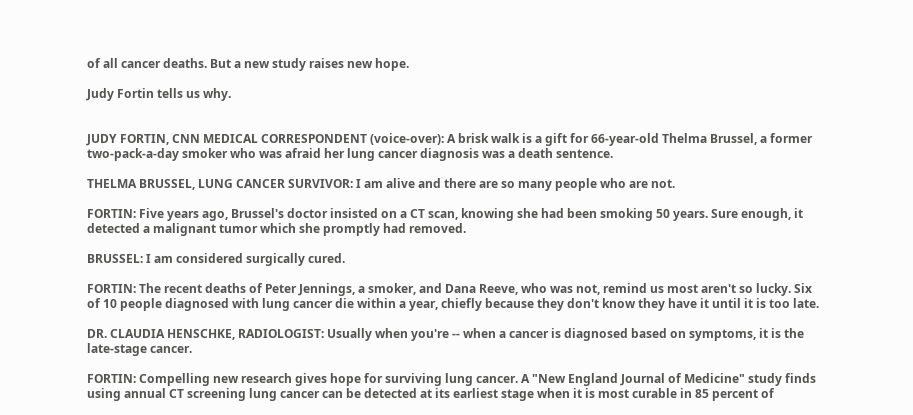of all cancer deaths. But a new study raises new hope.

Judy Fortin tells us why.


JUDY FORTIN, CNN MEDICAL CORRESPONDENT (voice-over): A brisk walk is a gift for 66-year-old Thelma Brussel, a former two-pack-a-day smoker who was afraid her lung cancer diagnosis was a death sentence.

THELMA BRUSSEL, LUNG CANCER SURVIVOR: I am alive and there are so many people who are not.

FORTIN: Five years ago, Brussel's doctor insisted on a CT scan, knowing she had been smoking 50 years. Sure enough, it detected a malignant tumor which she promptly had removed.

BRUSSEL: I am considered surgically cured.

FORTIN: The recent deaths of Peter Jennings, a smoker, and Dana Reeve, who was not, remind us most aren't so lucky. Six of 10 people diagnosed with lung cancer die within a year, chiefly because they don't know they have it until it is too late.

DR. CLAUDIA HENSCHKE, RADIOLOGIST: Usually when you're -- when a cancer is diagnosed based on symptoms, it is the late-stage cancer.

FORTIN: Compelling new research gives hope for surviving lung cancer. A "New England Journal of Medicine" study finds using annual CT screening lung cancer can be detected at its earliest stage when it is most curable in 85 percent of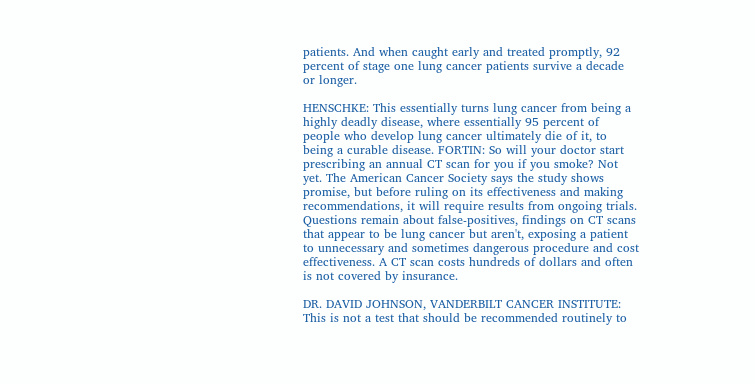patients. And when caught early and treated promptly, 92 percent of stage one lung cancer patients survive a decade or longer.

HENSCHKE: This essentially turns lung cancer from being a highly deadly disease, where essentially 95 percent of people who develop lung cancer ultimately die of it, to being a curable disease. FORTIN: So will your doctor start prescribing an annual CT scan for you if you smoke? Not yet. The American Cancer Society says the study shows promise, but before ruling on its effectiveness and making recommendations, it will require results from ongoing trials. Questions remain about false-positives, findings on CT scans that appear to be lung cancer but aren't, exposing a patient to unnecessary and sometimes dangerous procedure and cost effectiveness. A CT scan costs hundreds of dollars and often is not covered by insurance.

DR. DAVID JOHNSON, VANDERBILT CANCER INSTITUTE: This is not a test that should be recommended routinely to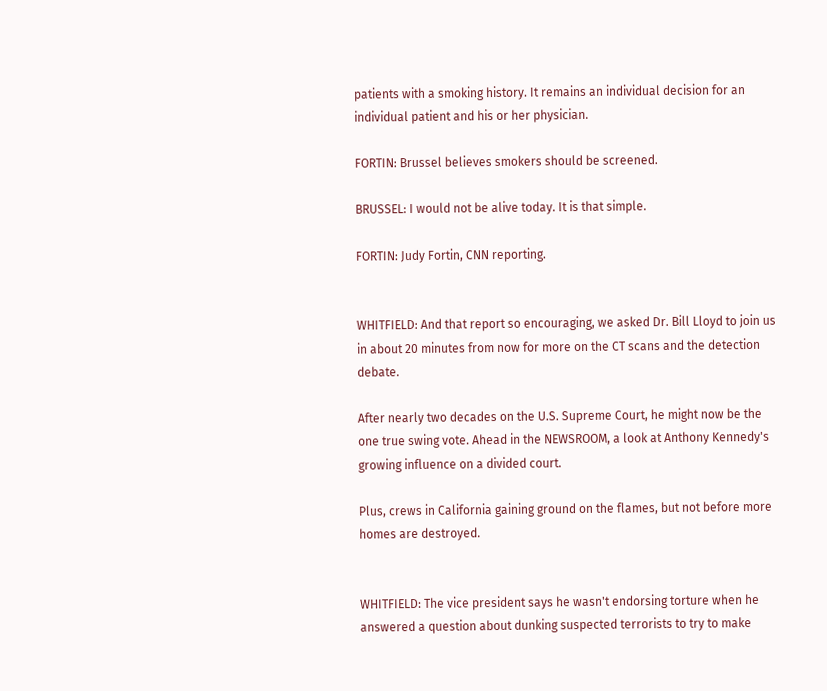patients with a smoking history. It remains an individual decision for an individual patient and his or her physician.

FORTIN: Brussel believes smokers should be screened.

BRUSSEL: I would not be alive today. It is that simple.

FORTIN: Judy Fortin, CNN reporting.


WHITFIELD: And that report so encouraging, we asked Dr. Bill Lloyd to join us in about 20 minutes from now for more on the CT scans and the detection debate.

After nearly two decades on the U.S. Supreme Court, he might now be the one true swing vote. Ahead in the NEWSROOM, a look at Anthony Kennedy's growing influence on a divided court.

Plus, crews in California gaining ground on the flames, but not before more homes are destroyed.


WHITFIELD: The vice president says he wasn't endorsing torture when he answered a question about dunking suspected terrorists to try to make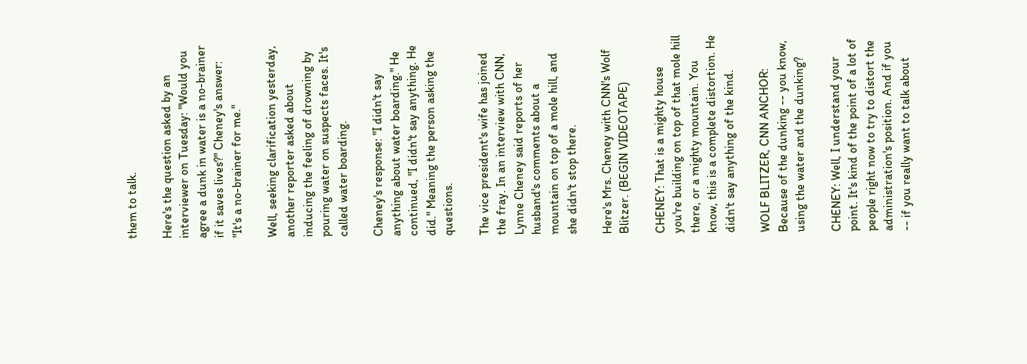them to talk.

Here's the question asked by an interviewer on Tuesday: "Would you agree a dunk in water is a no-brainer if it saves lives?" Cheney's answer: "It's a no-brainer for me."

Well, seeking clarification yesterday, another reporter asked about inducing the feeling of drowning by pouring water on suspects faces. It's called water boarding.

Cheney's response: "I didn't say anything about water boarding." He continued, "I didn't say anything. He did." Meaning the person asking the questions.

The vice president's wife has joined the fray. In an interview with CNN, Lynne Cheney said reports of her husband's comments about a mountain on top of a mole hill, and she didn't stop there.

Here's Mrs. Cheney with CNN's Wolf Blitzer. (BEGIN VIDEOTAPE)

CHENEY: That is a mighty house you're building on top of that mole hill there, or a mighty mountain. You know, this is a complete distortion. He didn't say anything of the kind.

WOLF BLITZER, CNN ANCHOR: Because of the dunking -- you know, using the water and the dunking?

CHENEY: Well, I understand your point. It's kind of the point of a lot of people right now to try to distort the administration's position. And if you -- if you really want to talk about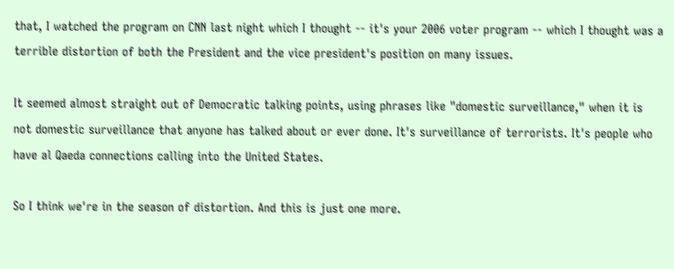that, I watched the program on CNN last night which I thought -- it's your 2006 voter program -- which I thought was a terrible distortion of both the President and the vice president's position on many issues.

It seemed almost straight out of Democratic talking points, using phrases like "domestic surveillance," when it is not domestic surveillance that anyone has talked about or ever done. It's surveillance of terrorists. It's people who have al Qaeda connections calling into the United States.

So I think we're in the season of distortion. And this is just one more.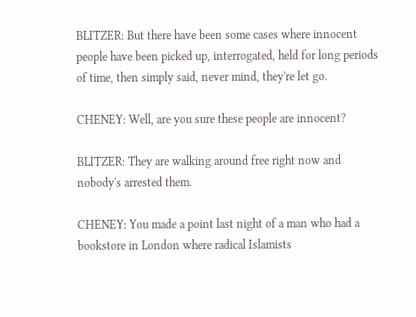BLITZER: But there have been some cases where innocent people have been picked up, interrogated, held for long periods of time, then simply said, never mind, they're let go.

CHENEY: Well, are you sure these people are innocent?

BLITZER: They are walking around free right now and nobody's arrested them.

CHENEY: You made a point last night of a man who had a bookstore in London where radical Islamists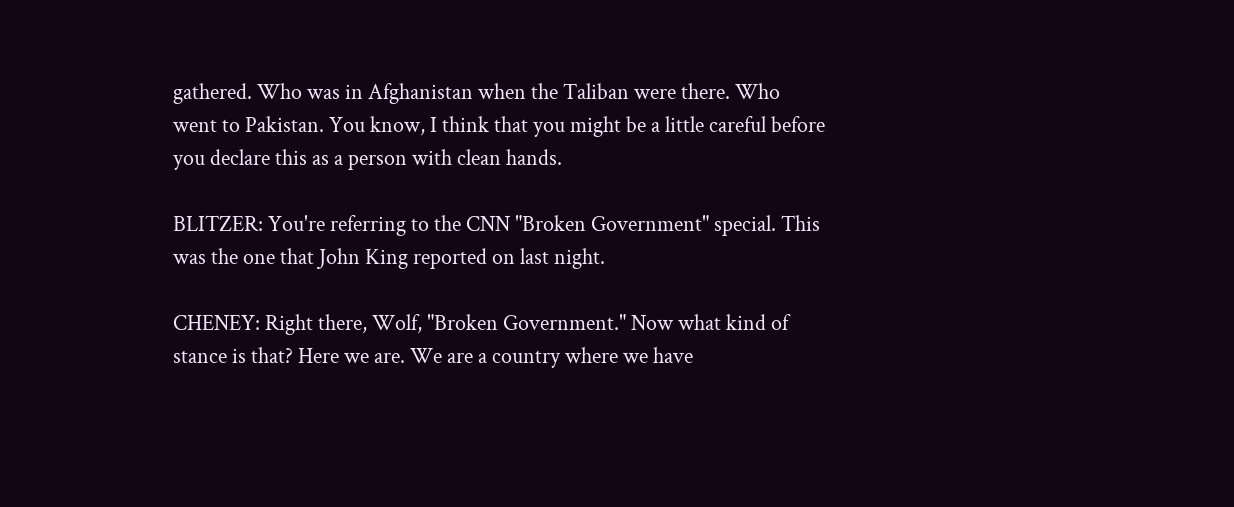gathered. Who was in Afghanistan when the Taliban were there. Who went to Pakistan. You know, I think that you might be a little careful before you declare this as a person with clean hands.

BLITZER: You're referring to the CNN "Broken Government" special. This was the one that John King reported on last night.

CHENEY: Right there, Wolf, "Broken Government." Now what kind of stance is that? Here we are. We are a country where we have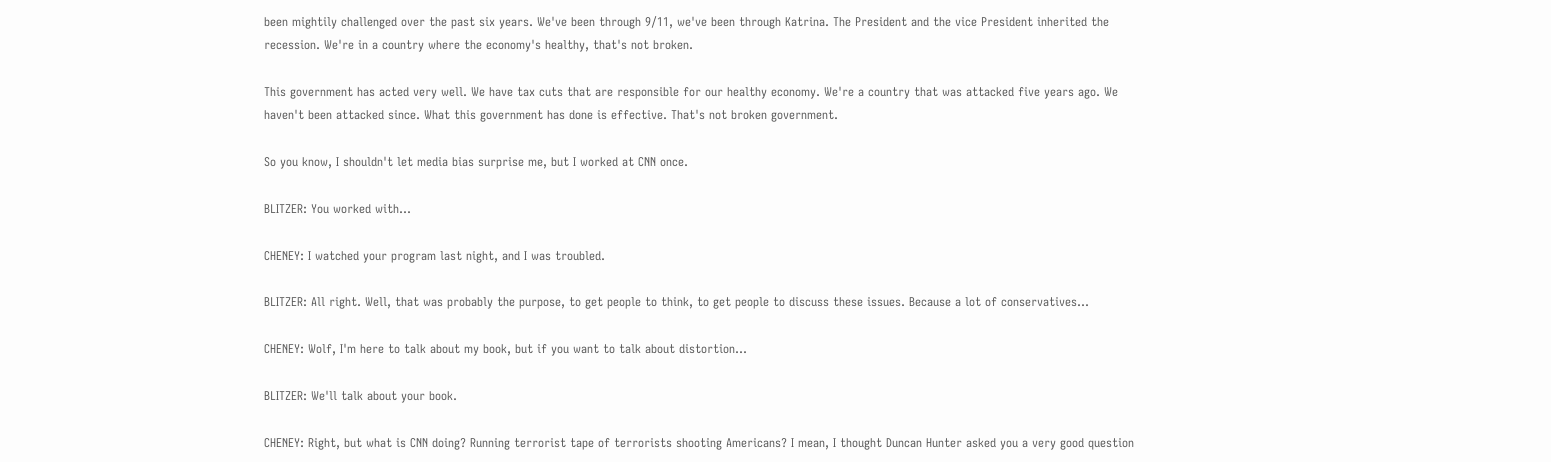been mightily challenged over the past six years. We've been through 9/11, we've been through Katrina. The President and the vice President inherited the recession. We're in a country where the economy's healthy, that's not broken.

This government has acted very well. We have tax cuts that are responsible for our healthy economy. We're a country that was attacked five years ago. We haven't been attacked since. What this government has done is effective. That's not broken government.

So you know, I shouldn't let media bias surprise me, but I worked at CNN once.

BLITZER: You worked with...

CHENEY: I watched your program last night, and I was troubled.

BLITZER: All right. Well, that was probably the purpose, to get people to think, to get people to discuss these issues. Because a lot of conservatives...

CHENEY: Wolf, I'm here to talk about my book, but if you want to talk about distortion...

BLITZER: We'll talk about your book.

CHENEY: Right, but what is CNN doing? Running terrorist tape of terrorists shooting Americans? I mean, I thought Duncan Hunter asked you a very good question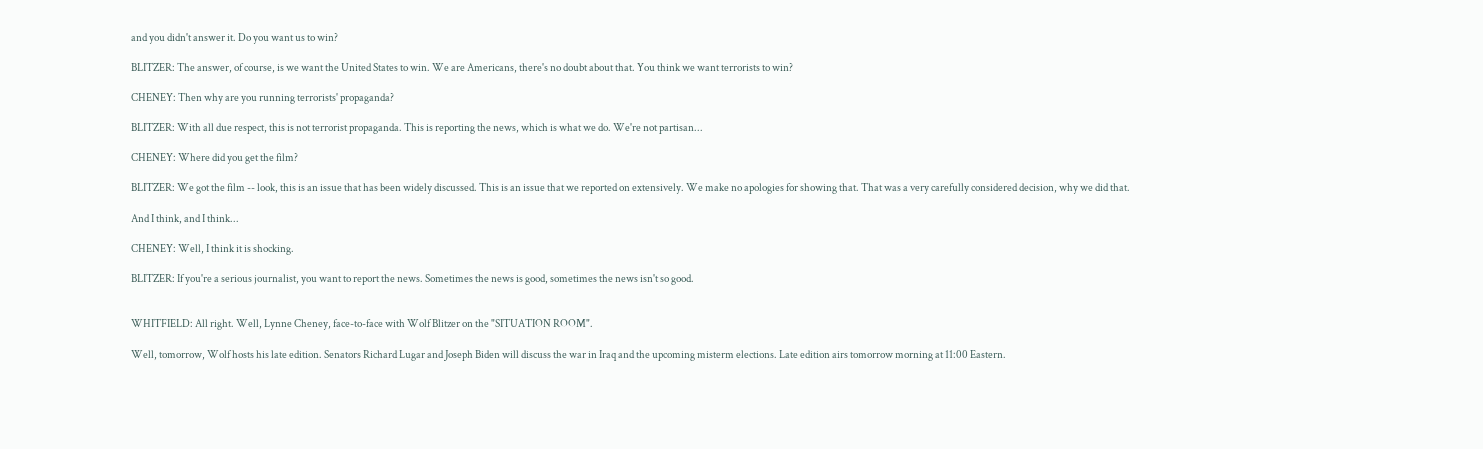and you didn't answer it. Do you want us to win?

BLITZER: The answer, of course, is we want the United States to win. We are Americans, there's no doubt about that. You think we want terrorists to win?

CHENEY: Then why are you running terrorists' propaganda?

BLITZER: With all due respect, this is not terrorist propaganda. This is reporting the news, which is what we do. We're not partisan...

CHENEY: Where did you get the film?

BLITZER: We got the film -- look, this is an issue that has been widely discussed. This is an issue that we reported on extensively. We make no apologies for showing that. That was a very carefully considered decision, why we did that.

And I think, and I think...

CHENEY: Well, I think it is shocking.

BLITZER: If you're a serious journalist, you want to report the news. Sometimes the news is good, sometimes the news isn't so good.


WHITFIELD: All right. Well, Lynne Cheney, face-to-face with Wolf Blitzer on the "SITUATION ROOM".

Well, tomorrow, Wolf hosts his late edition. Senators Richard Lugar and Joseph Biden will discuss the war in Iraq and the upcoming misterm elections. Late edition airs tomorrow morning at 11:00 Eastern.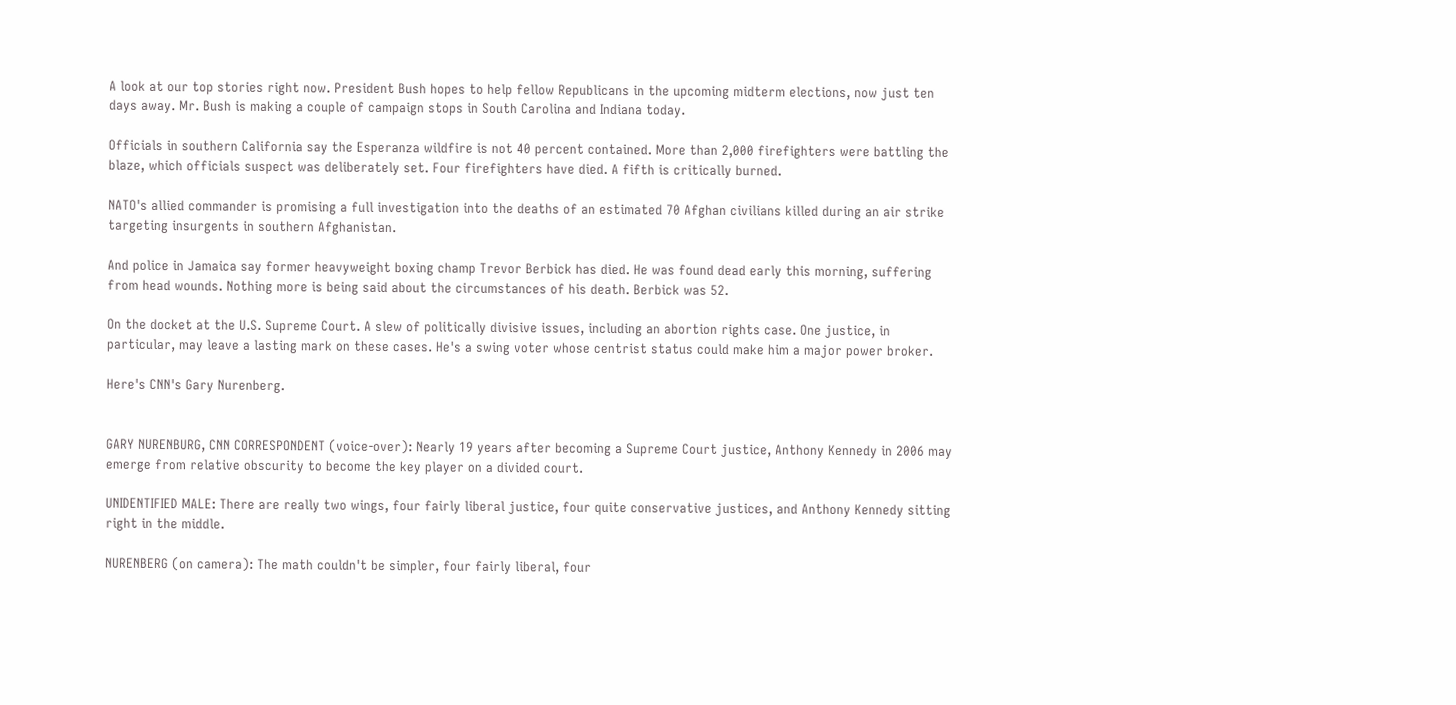A look at our top stories right now. President Bush hopes to help fellow Republicans in the upcoming midterm elections, now just ten days away. Mr. Bush is making a couple of campaign stops in South Carolina and Indiana today.

Officials in southern California say the Esperanza wildfire is not 40 percent contained. More than 2,000 firefighters were battling the blaze, which officials suspect was deliberately set. Four firefighters have died. A fifth is critically burned.

NATO's allied commander is promising a full investigation into the deaths of an estimated 70 Afghan civilians killed during an air strike targeting insurgents in southern Afghanistan.

And police in Jamaica say former heavyweight boxing champ Trevor Berbick has died. He was found dead early this morning, suffering from head wounds. Nothing more is being said about the circumstances of his death. Berbick was 52.

On the docket at the U.S. Supreme Court. A slew of politically divisive issues, including an abortion rights case. One justice, in particular, may leave a lasting mark on these cases. He's a swing voter whose centrist status could make him a major power broker.

Here's CNN's Gary Nurenberg.


GARY NURENBURG, CNN CORRESPONDENT (voice-over): Nearly 19 years after becoming a Supreme Court justice, Anthony Kennedy in 2006 may emerge from relative obscurity to become the key player on a divided court.

UNIDENTIFIED MALE: There are really two wings, four fairly liberal justice, four quite conservative justices, and Anthony Kennedy sitting right in the middle.

NURENBERG (on camera): The math couldn't be simpler, four fairly liberal, four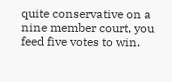quite conservative on a nine member court, you feed five votes to win.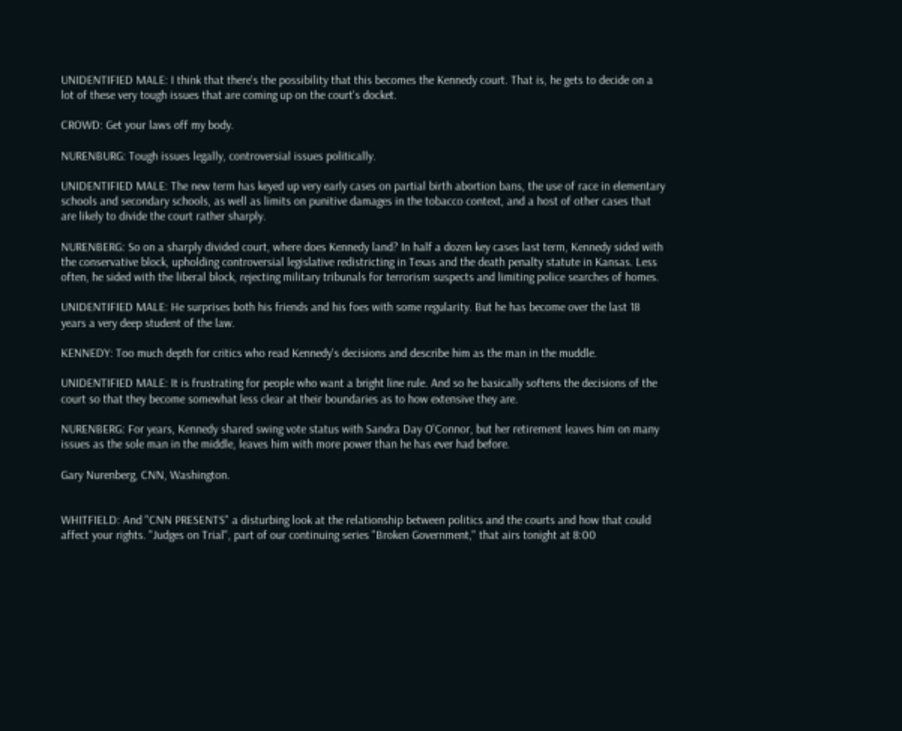UNIDENTIFIED MALE: I think that there's the possibility that this becomes the Kennedy court. That is, he gets to decide on a lot of these very tough issues that are coming up on the court's docket.

CROWD: Get your laws off my body.

NURENBURG: Tough issues legally, controversial issues politically.

UNIDENTIFIED MALE: The new term has keyed up very early cases on partial birth abortion bans, the use of race in elementary schools and secondary schools, as well as limits on punitive damages in the tobacco context, and a host of other cases that are likely to divide the court rather sharply.

NURENBERG: So on a sharply divided court, where does Kennedy land? In half a dozen key cases last term, Kennedy sided with the conservative block, upholding controversial legislative redistricting in Texas and the death penalty statute in Kansas. Less often, he sided with the liberal block, rejecting military tribunals for terrorism suspects and limiting police searches of homes.

UNIDENTIFIED MALE: He surprises both his friends and his foes with some regularity. But he has become over the last 18 years a very deep student of the law.

KENNEDY: Too much depth for critics who read Kennedy's decisions and describe him as the man in the muddle.

UNIDENTIFIED MALE: It is frustrating for people who want a bright line rule. And so he basically softens the decisions of the court so that they become somewhat less clear at their boundaries as to how extensive they are.

NURENBERG: For years, Kennedy shared swing vote status with Sandra Day O'Connor, but her retirement leaves him on many issues as the sole man in the middle, leaves him with more power than he has ever had before.

Gary Nurenberg, CNN, Washington.


WHITFIELD: And "CNN PRESENTS" a disturbing look at the relationship between politics and the courts and how that could affect your rights. "Judges on Trial", part of our continuing series "Broken Government," that airs tonight at 8:00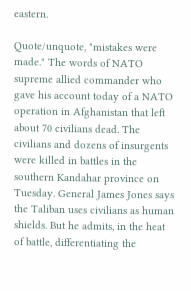eastern.

Quote/unquote, "mistakes were made." The words of NATO supreme allied commander who gave his account today of a NATO operation in Afghanistan that left about 70 civilians dead. The civilians and dozens of insurgents were killed in battles in the southern Kandahar province on Tuesday. General James Jones says the Taliban uses civilians as human shields. But he admits, in the heat of battle, differentiating the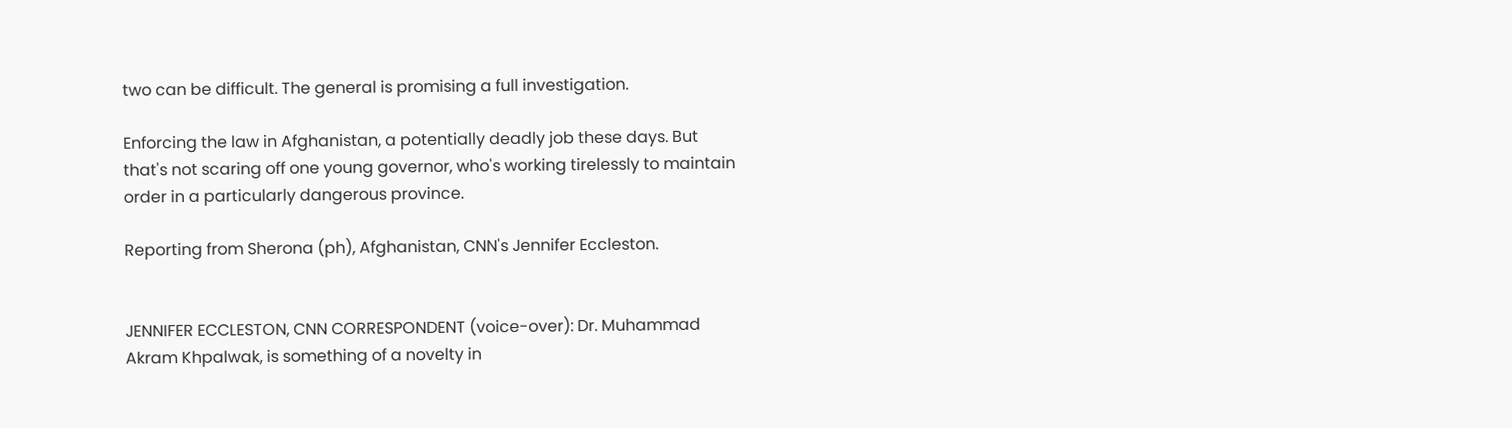two can be difficult. The general is promising a full investigation.

Enforcing the law in Afghanistan, a potentially deadly job these days. But that's not scaring off one young governor, who's working tirelessly to maintain order in a particularly dangerous province.

Reporting from Sherona (ph), Afghanistan, CNN's Jennifer Eccleston.


JENNIFER ECCLESTON, CNN CORRESPONDENT (voice-over): Dr. Muhammad Akram Khpalwak, is something of a novelty in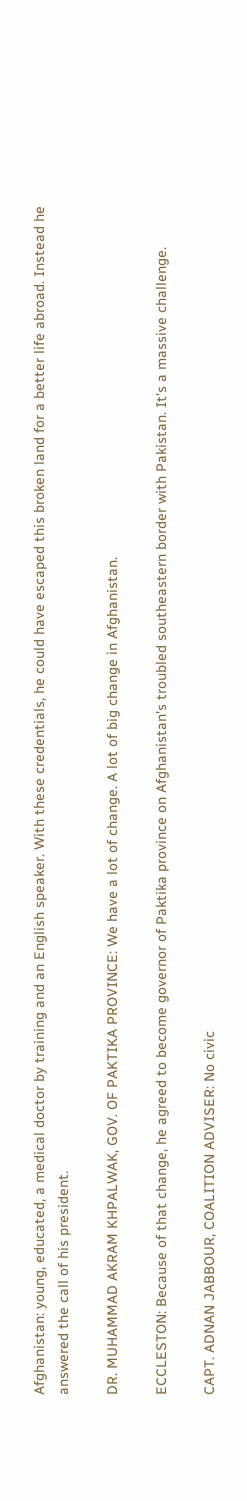Afghanistan: young, educated, a medical doctor by training and an English speaker. With these credentials, he could have escaped this broken land for a better life abroad. Instead he answered the call of his president.

DR. MUHAMMAD AKRAM KHPALWAK, GOV. OF PAKTIKA PROVINCE: We have a lot of change. A lot of big change in Afghanistan.

ECCLESTON: Because of that change, he agreed to become governor of Paktika province on Afghanistan's troubled southeastern border with Pakistan. It's a massive challenge.

CAPT. ADNAN JABBOUR, COALITION ADVISER: No civic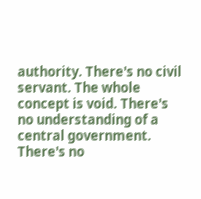authority. There's no civil servant. The whole concept is void. There's no understanding of a central government. There's no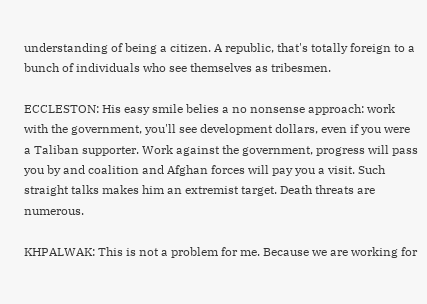understanding of being a citizen. A republic, that's totally foreign to a bunch of individuals who see themselves as tribesmen.

ECCLESTON: His easy smile belies a no nonsense approach: work with the government, you'll see development dollars, even if you were a Taliban supporter. Work against the government, progress will pass you by and coalition and Afghan forces will pay you a visit. Such straight talks makes him an extremist target. Death threats are numerous.

KHPALWAK: This is not a problem for me. Because we are working for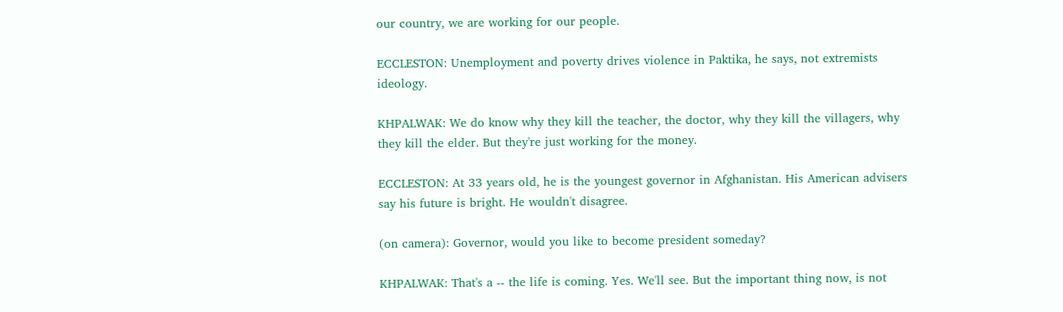our country, we are working for our people.

ECCLESTON: Unemployment and poverty drives violence in Paktika, he says, not extremists ideology.

KHPALWAK: We do know why they kill the teacher, the doctor, why they kill the villagers, why they kill the elder. But they're just working for the money.

ECCLESTON: At 33 years old, he is the youngest governor in Afghanistan. His American advisers say his future is bright. He wouldn't disagree.

(on camera): Governor, would you like to become president someday?

KHPALWAK: That's a -- the life is coming. Yes. We'll see. But the important thing now, is not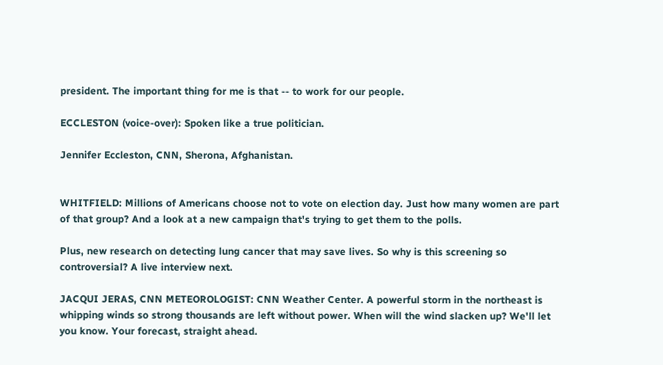president. The important thing for me is that -- to work for our people.

ECCLESTON (voice-over): Spoken like a true politician.

Jennifer Eccleston, CNN, Sherona, Afghanistan.


WHITFIELD: Millions of Americans choose not to vote on election day. Just how many women are part of that group? And a look at a new campaign that's trying to get them to the polls.

Plus, new research on detecting lung cancer that may save lives. So why is this screening so controversial? A live interview next.

JACQUI JERAS, CNN METEOROLOGIST: CNN Weather Center. A powerful storm in the northeast is whipping winds so strong thousands are left without power. When will the wind slacken up? We'll let you know. Your forecast, straight ahead.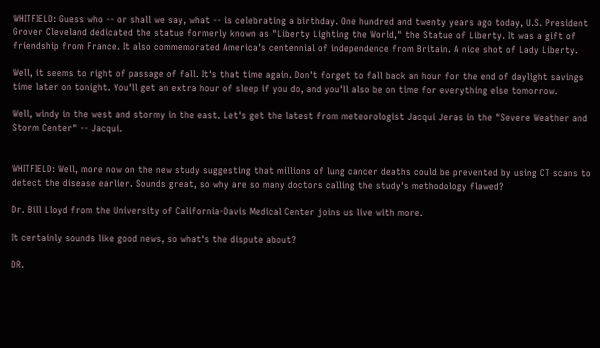WHITFIELD: Guess who -- or shall we say, what -- is celebrating a birthday. One hundred and twenty years ago today, U.S. President Grover Cleveland dedicated the statue formerly known as "Liberty Lighting the World," the Statue of Liberty. It was a gift of friendship from France. It also commemorated America's centennial of independence from Britain. A nice shot of Lady Liberty.

Well, it seems to right of passage of fall. It's that time again. Don't forget to fall back an hour for the end of daylight savings time later on tonight. You'll get an extra hour of sleep if you do, and you'll also be on time for everything else tomorrow.

Well, windy in the west and stormy in the east. Let's get the latest from meteorologist Jacqui Jeras in the "Severe Weather and Storm Center" -- Jacqui.


WHITFIELD: Well, more now on the new study suggesting that millions of lung cancer deaths could be prevented by using CT scans to detect the disease earlier. Sounds great, so why are so many doctors calling the study's methodology flawed?

Dr. Bill Lloyd from the University of California-Davis Medical Center joins us live with more.

It certainly sounds like good news, so what's the dispute about?

DR.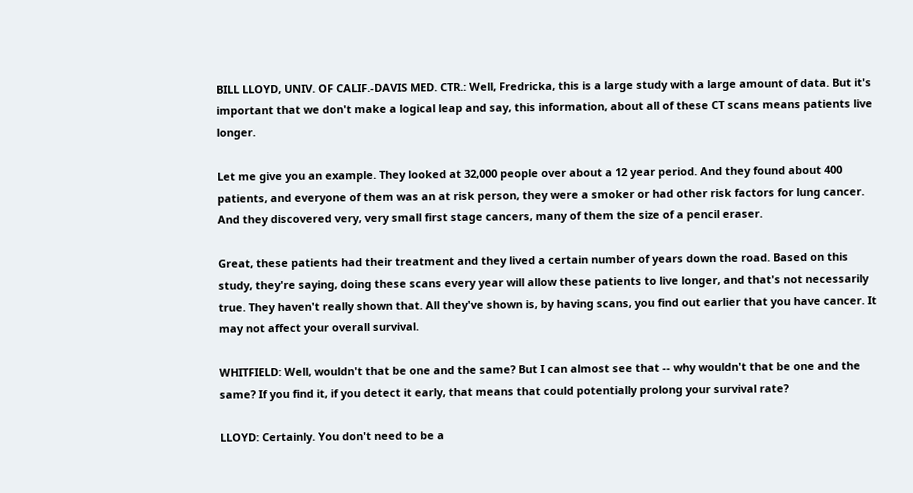BILL LLOYD, UNIV. OF CALIF.-DAVIS MED. CTR.: Well, Fredricka, this is a large study with a large amount of data. But it's important that we don't make a logical leap and say, this information, about all of these CT scans means patients live longer.

Let me give you an example. They looked at 32,000 people over about a 12 year period. And they found about 400 patients, and everyone of them was an at risk person, they were a smoker or had other risk factors for lung cancer. And they discovered very, very small first stage cancers, many of them the size of a pencil eraser.

Great, these patients had their treatment and they lived a certain number of years down the road. Based on this study, they're saying, doing these scans every year will allow these patients to live longer, and that's not necessarily true. They haven't really shown that. All they've shown is, by having scans, you find out earlier that you have cancer. It may not affect your overall survival.

WHITFIELD: Well, wouldn't that be one and the same? But I can almost see that -- why wouldn't that be one and the same? If you find it, if you detect it early, that means that could potentially prolong your survival rate?

LLOYD: Certainly. You don't need to be a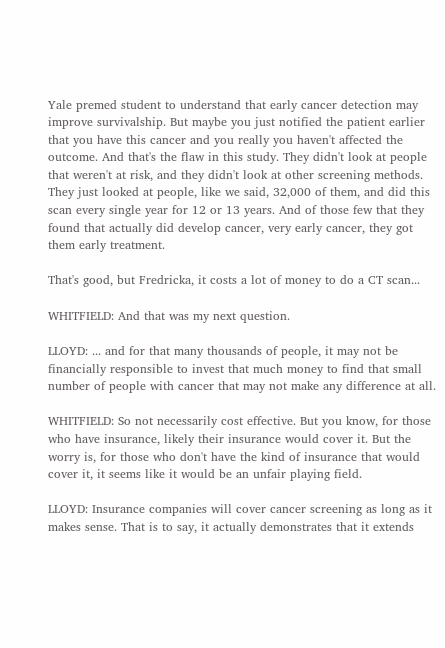Yale premed student to understand that early cancer detection may improve survivalship. But maybe you just notified the patient earlier that you have this cancer and you really you haven't affected the outcome. And that's the flaw in this study. They didn't look at people that weren't at risk, and they didn't look at other screening methods. They just looked at people, like we said, 32,000 of them, and did this scan every single year for 12 or 13 years. And of those few that they found that actually did develop cancer, very early cancer, they got them early treatment.

That's good, but Fredricka, it costs a lot of money to do a CT scan...

WHITFIELD: And that was my next question.

LLOYD: ... and for that many thousands of people, it may not be financially responsible to invest that much money to find that small number of people with cancer that may not make any difference at all.

WHITFIELD: So not necessarily cost effective. But you know, for those who have insurance, likely their insurance would cover it. But the worry is, for those who don't have the kind of insurance that would cover it, it seems like it would be an unfair playing field.

LLOYD: Insurance companies will cover cancer screening as long as it makes sense. That is to say, it actually demonstrates that it extends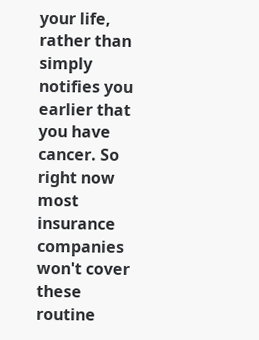your life, rather than simply notifies you earlier that you have cancer. So right now most insurance companies won't cover these routine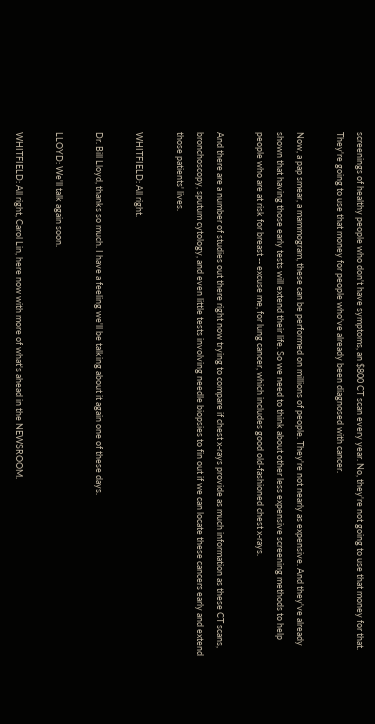screenings of healthy people who don't have symptoms, an $800 CT scan every year. No, they're not going to use that money for that. They're going to use that money for people who've already been diagnosed with cancer.

Now, a pap smear, a mammogram, these can be performed on millions of people. They're not nearly as expensive. And they've already shown that having those early tests will extend their life. So we need to think about other less expensive screening methods to help people who are at risk for breast -- excuse me, for lung cancer, which includes good old-fashioned chest x-rays.

And there are a number of studies out there right now trying to compare if chest x-rays provide as much information as these CT scans, bronchoscopy, sputum cytology, and even little tests involving needle biopsies to fin out if we can locate these cancers early and extend those patients' lives.

WHITFIELD: All right.

Dr. Bill Lloyd, thanks so much. I have a feeling we'll be talking about it again one of these days.

LLOYD: We'll talk again soon.

WHITFIELD: All right, Carol Lin, here now with more of what's ahead in the NEWSROOM.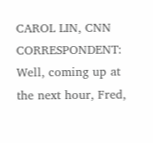CAROL LIN, CNN CORRESPONDENT: Well, coming up at the next hour, Fred,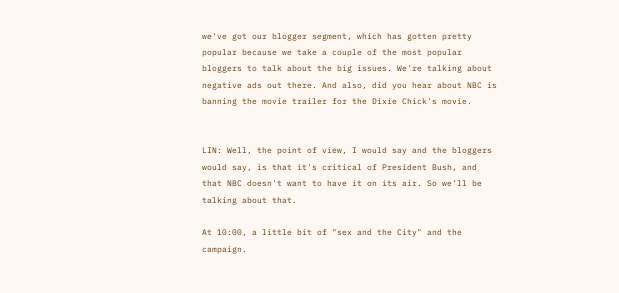we've got our blogger segment, which has gotten pretty popular because we take a couple of the most popular bloggers to talk about the big issues. We're talking about negative ads out there. And also, did you hear about NBC is banning the movie trailer for the Dixie Chick's movie.


LIN: Well, the point of view, I would say and the bloggers would say, is that it's critical of President Bush, and that NBC doesn't want to have it on its air. So we'll be talking about that.

At 10:00, a little bit of "sex and the City" and the campaign.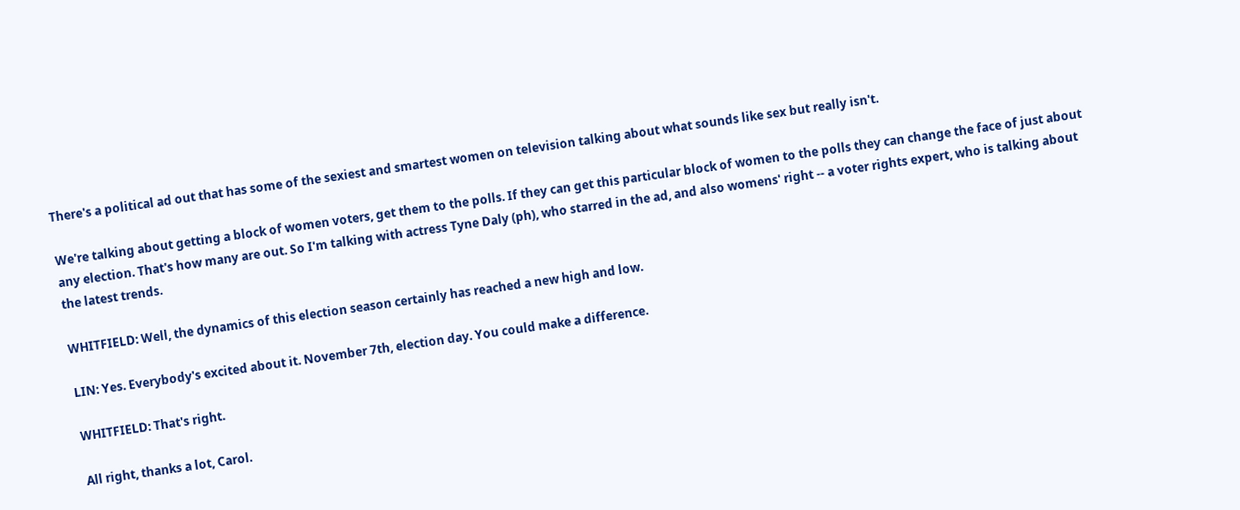There's a political ad out that has some of the sexiest and smartest women on television talking about what sounds like sex but really isn't.

We're talking about getting a block of women voters, get them to the polls. If they can get this particular block of women to the polls they can change the face of just about any election. That's how many are out. So I'm talking with actress Tyne Daly (ph), who starred in the ad, and also womens' right -- a voter rights expert, who is talking about the latest trends.

WHITFIELD: Well, the dynamics of this election season certainly has reached a new high and low.

LIN: Yes. Everybody's excited about it. November 7th, election day. You could make a difference.

WHITFIELD: That's right.

All right, thanks a lot, Carol.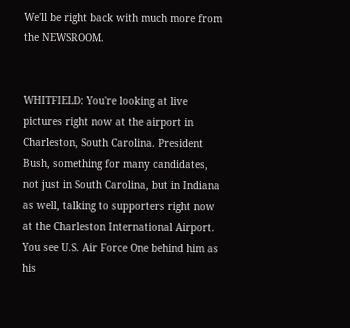We'll be right back with much more from the NEWSROOM.


WHITFIELD: You're looking at live pictures right now at the airport in Charleston, South Carolina. President Bush, something for many candidates, not just in South Carolina, but in Indiana as well, talking to supporters right now at the Charleston International Airport. You see U.S. Air Force One behind him as his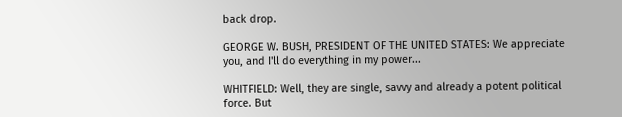back drop.

GEORGE W. BUSH, PRESIDENT OF THE UNITED STATES: We appreciate you, and I'll do everything in my power...

WHITFIELD: Well, they are single, savvy and already a potent political force. But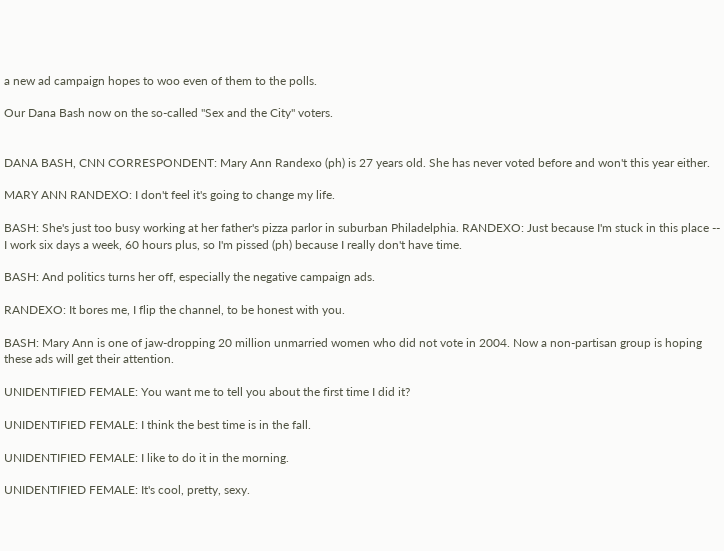a new ad campaign hopes to woo even of them to the polls.

Our Dana Bash now on the so-called "Sex and the City" voters.


DANA BASH, CNN CORRESPONDENT: Mary Ann Randexo (ph) is 27 years old. She has never voted before and won't this year either.

MARY ANN RANDEXO: I don't feel it's going to change my life.

BASH: She's just too busy working at her father's pizza parlor in suburban Philadelphia. RANDEXO: Just because I'm stuck in this place -- I work six days a week, 60 hours plus, so I'm pissed (ph) because I really don't have time.

BASH: And politics turns her off, especially the negative campaign ads.

RANDEXO: It bores me, I flip the channel, to be honest with you.

BASH: Mary Ann is one of jaw-dropping 20 million unmarried women who did not vote in 2004. Now a non-partisan group is hoping these ads will get their attention.

UNIDENTIFIED FEMALE: You want me to tell you about the first time I did it?

UNIDENTIFIED FEMALE: I think the best time is in the fall.

UNIDENTIFIED FEMALE: I like to do it in the morning.

UNIDENTIFIED FEMALE: It's cool, pretty, sexy.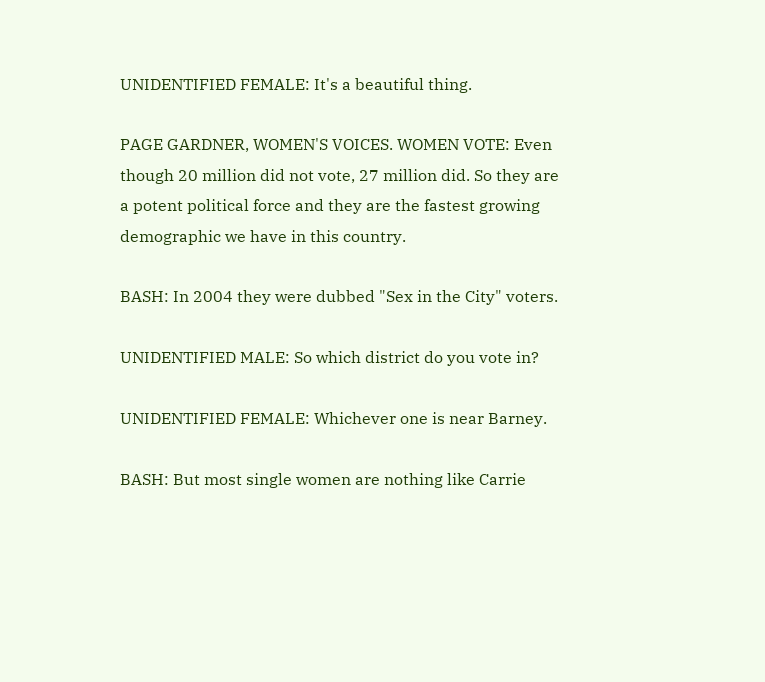UNIDENTIFIED FEMALE: It's a beautiful thing.

PAGE GARDNER, WOMEN'S VOICES. WOMEN VOTE: Even though 20 million did not vote, 27 million did. So they are a potent political force and they are the fastest growing demographic we have in this country.

BASH: In 2004 they were dubbed "Sex in the City" voters.

UNIDENTIFIED MALE: So which district do you vote in?

UNIDENTIFIED FEMALE: Whichever one is near Barney.

BASH: But most single women are nothing like Carrie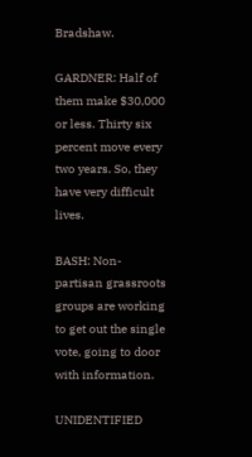Bradshaw.

GARDNER: Half of them make $30,000 or less. Thirty six percent move every two years. So, they have very difficult lives.

BASH: Non-partisan grassroots groups are working to get out the single vote, going to door with information.

UNIDENTIFIED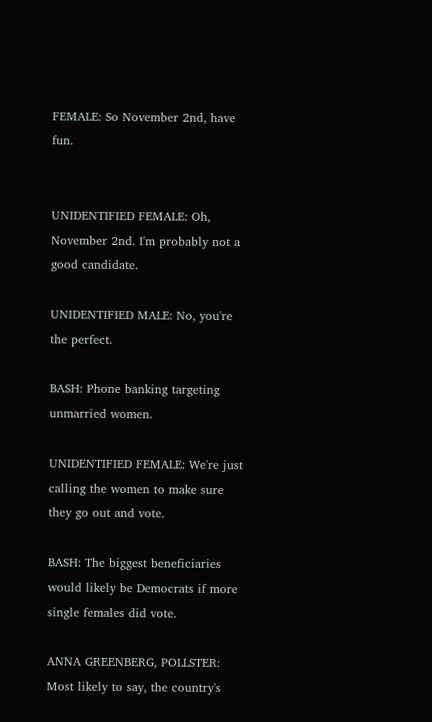FEMALE: So November 2nd, have fun.


UNIDENTIFIED FEMALE: Oh, November 2nd. I'm probably not a good candidate.

UNIDENTIFIED MALE: No, you're the perfect.

BASH: Phone banking targeting unmarried women.

UNIDENTIFIED FEMALE: We're just calling the women to make sure they go out and vote.

BASH: The biggest beneficiaries would likely be Democrats if more single females did vote.

ANNA GREENBERG, POLLSTER: Most likely to say, the country's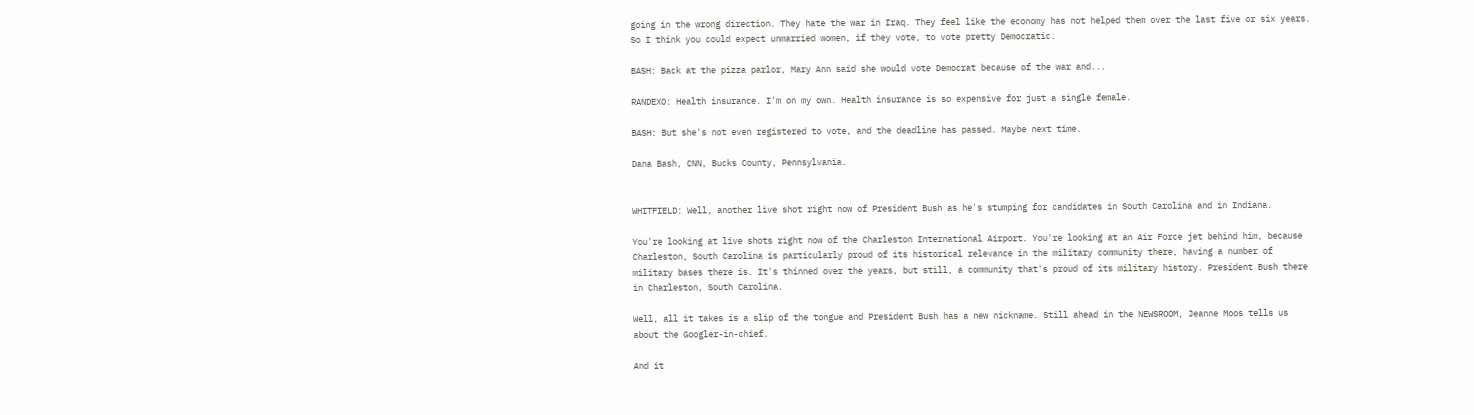going in the wrong direction. They hate the war in Iraq. They feel like the economy has not helped them over the last five or six years. So I think you could expect unmarried women, if they vote, to vote pretty Democratic.

BASH: Back at the pizza parlor, Mary Ann said she would vote Democrat because of the war and...

RANDEXO: Health insurance. I'm on my own. Health insurance is so expensive for just a single female.

BASH: But she's not even registered to vote, and the deadline has passed. Maybe next time.

Dana Bash, CNN, Bucks County, Pennsylvania.


WHITFIELD: Well, another live shot right now of President Bush as he's stumping for candidates in South Carolina and in Indiana.

You're looking at live shots right now of the Charleston International Airport. You're looking at an Air Force jet behind him, because Charleston, South Carolina is particularly proud of its historical relevance in the military community there, having a number of military bases there is. It's thinned over the years, but still, a community that's proud of its military history. President Bush there in Charleston, South Carolina.

Well, all it takes is a slip of the tongue and President Bush has a new nickname. Still ahead in the NEWSROOM, Jeanne Moos tells us about the Googler-in-chief.

And it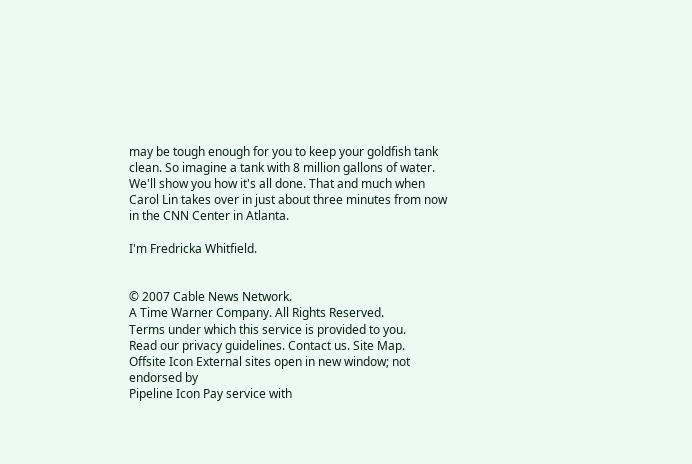may be tough enough for you to keep your goldfish tank clean. So imagine a tank with 8 million gallons of water. We'll show you how it's all done. That and much when Carol Lin takes over in just about three minutes from now in the CNN Center in Atlanta.

I'm Fredricka Whitfield.


© 2007 Cable News Network.
A Time Warner Company. All Rights Reserved.
Terms under which this service is provided to you.
Read our privacy guidelines. Contact us. Site Map.
Offsite Icon External sites open in new window; not endorsed by
Pipeline Icon Pay service with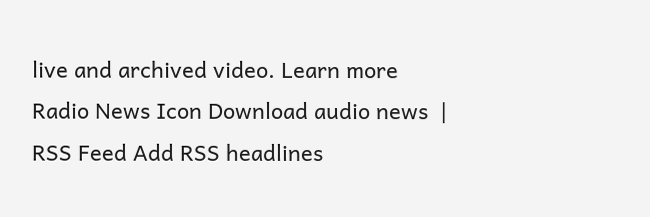live and archived video. Learn more
Radio News Icon Download audio news  |  RSS Feed Add RSS headlines